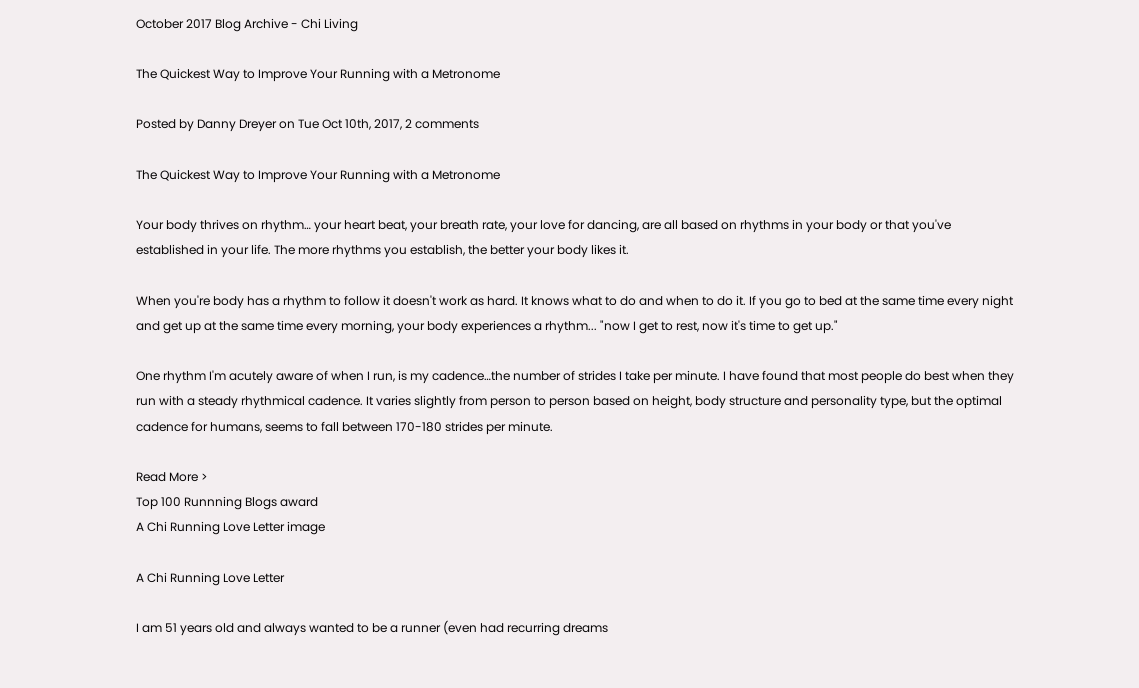October 2017 Blog Archive - Chi Living

The Quickest Way to Improve Your Running with a Metronome

Posted by Danny Dreyer on Tue Oct 10th, 2017, 2 comments

The Quickest Way to Improve Your Running with a Metronome

Your body thrives on rhythm… your heart beat, your breath rate, your love for dancing, are all based on rhythms in your body or that you've established in your life. The more rhythms you establish, the better your body likes it.

When you're body has a rhythm to follow it doesn't work as hard. It knows what to do and when to do it. If you go to bed at the same time every night and get up at the same time every morning, your body experiences a rhythm... "now I get to rest, now it's time to get up."

One rhythm I'm acutely aware of when I run, is my cadence…the number of strides I take per minute. I have found that most people do best when they run with a steady rhythmical cadence. It varies slightly from person to person based on height, body structure and personality type, but the optimal cadence for humans, seems to fall between 170-180 strides per minute.

Read More >
Top 100 Runnning Blogs award
A Chi Running Love Letter image

A Chi Running Love Letter

I am 51 years old and always wanted to be a runner (even had recurring dreams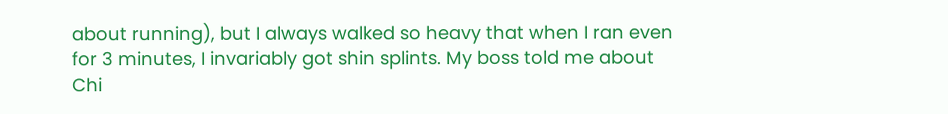about running), but I always walked so heavy that when I ran even for 3 minutes, I invariably got shin splints. My boss told me about Chi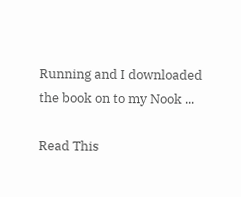Running and I downloaded the book on to my Nook ...

Read This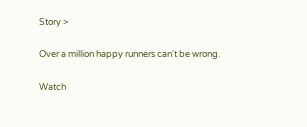Story >

Over a million happy runners can't be wrong.

Watch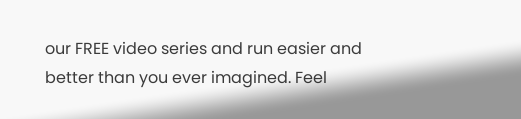our FREE video series and run easier and better than you ever imagined. Feel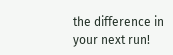the difference in your next run!